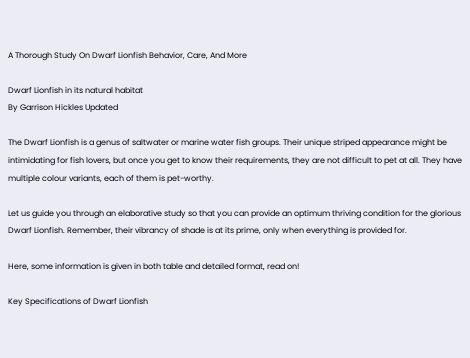A Thorough Study On Dwarf Lionfish Behavior, Care, And More

Dwarf Lionfish in its natural habitat
By Garrison Hickles Updated

The Dwarf Lionfish is a genus of saltwater or marine water fish groups. Their unique striped appearance might be intimidating for fish lovers, but once you get to know their requirements, they are not difficult to pet at all. They have multiple colour variants, each of them is pet-worthy.

Let us guide you through an elaborative study so that you can provide an optimum thriving condition for the glorious Dwarf Lionfish. Remember, their vibrancy of shade is at its prime, only when everything is provided for.

Here, some information is given in both table and detailed format, read on!

Key Specifications of Dwarf Lionfish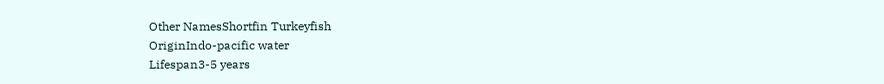Other NamesShortfin Turkeyfish
OriginIndo-pacific water
Lifespan3-5 years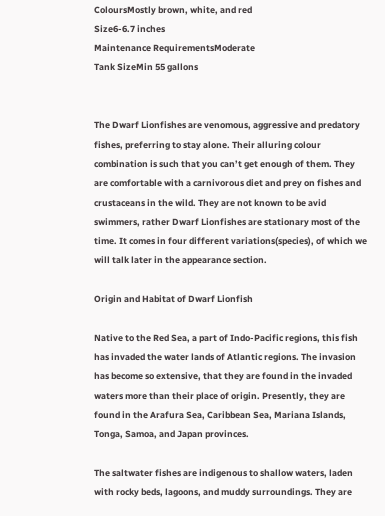ColoursMostly brown, white, and red
Size6-6.7 inches
Maintenance RequirementsModerate
Tank SizeMin 55 gallons


The Dwarf Lionfishes are venomous, aggressive and predatory fishes, preferring to stay alone. Their alluring colour combination is such that you can’t get enough of them. They are comfortable with a carnivorous diet and prey on fishes and crustaceans in the wild. They are not known to be avid swimmers, rather Dwarf Lionfishes are stationary most of the time. It comes in four different variations(species), of which we will talk later in the appearance section.

Origin and Habitat of Dwarf Lionfish

Native to the Red Sea, a part of Indo-Pacific regions, this fish has invaded the water lands of Atlantic regions. The invasion has become so extensive, that they are found in the invaded waters more than their place of origin. Presently, they are found in the Arafura Sea, Caribbean Sea, Mariana Islands, Tonga, Samoa, and Japan provinces.

The saltwater fishes are indigenous to shallow waters, laden with rocky beds, lagoons, and muddy surroundings. They are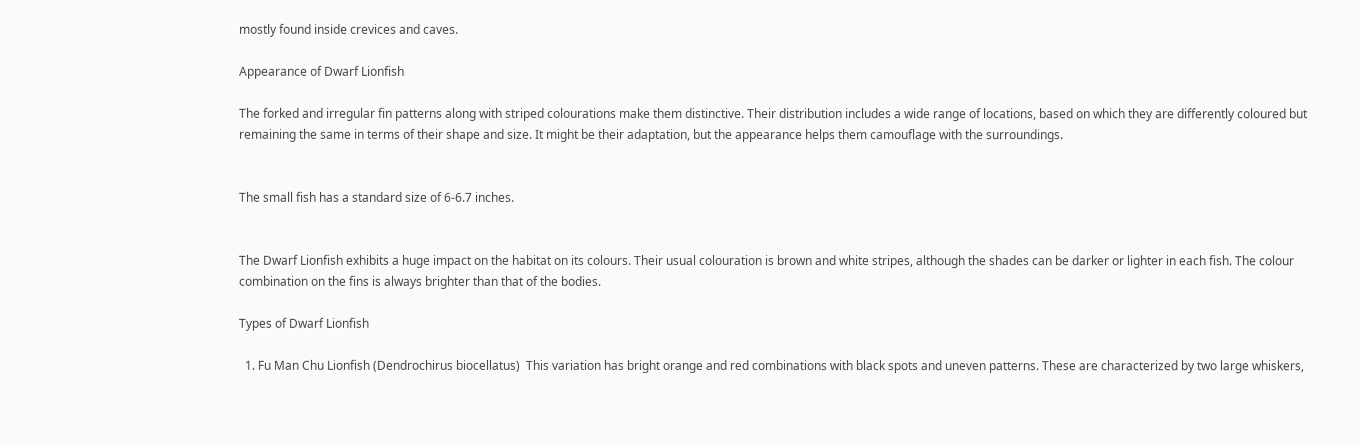mostly found inside crevices and caves.

Appearance of Dwarf Lionfish

The forked and irregular fin patterns along with striped colourations make them distinctive. Their distribution includes a wide range of locations, based on which they are differently coloured but remaining the same in terms of their shape and size. It might be their adaptation, but the appearance helps them camouflage with the surroundings.


The small fish has a standard size of 6-6.7 inches.


The Dwarf Lionfish exhibits a huge impact on the habitat on its colours. Their usual colouration is brown and white stripes, although the shades can be darker or lighter in each fish. The colour combination on the fins is always brighter than that of the bodies.

Types of Dwarf Lionfish

  1. Fu Man Chu Lionfish (Dendrochirus biocellatus)  This variation has bright orange and red combinations with black spots and uneven patterns. These are characterized by two large whiskers,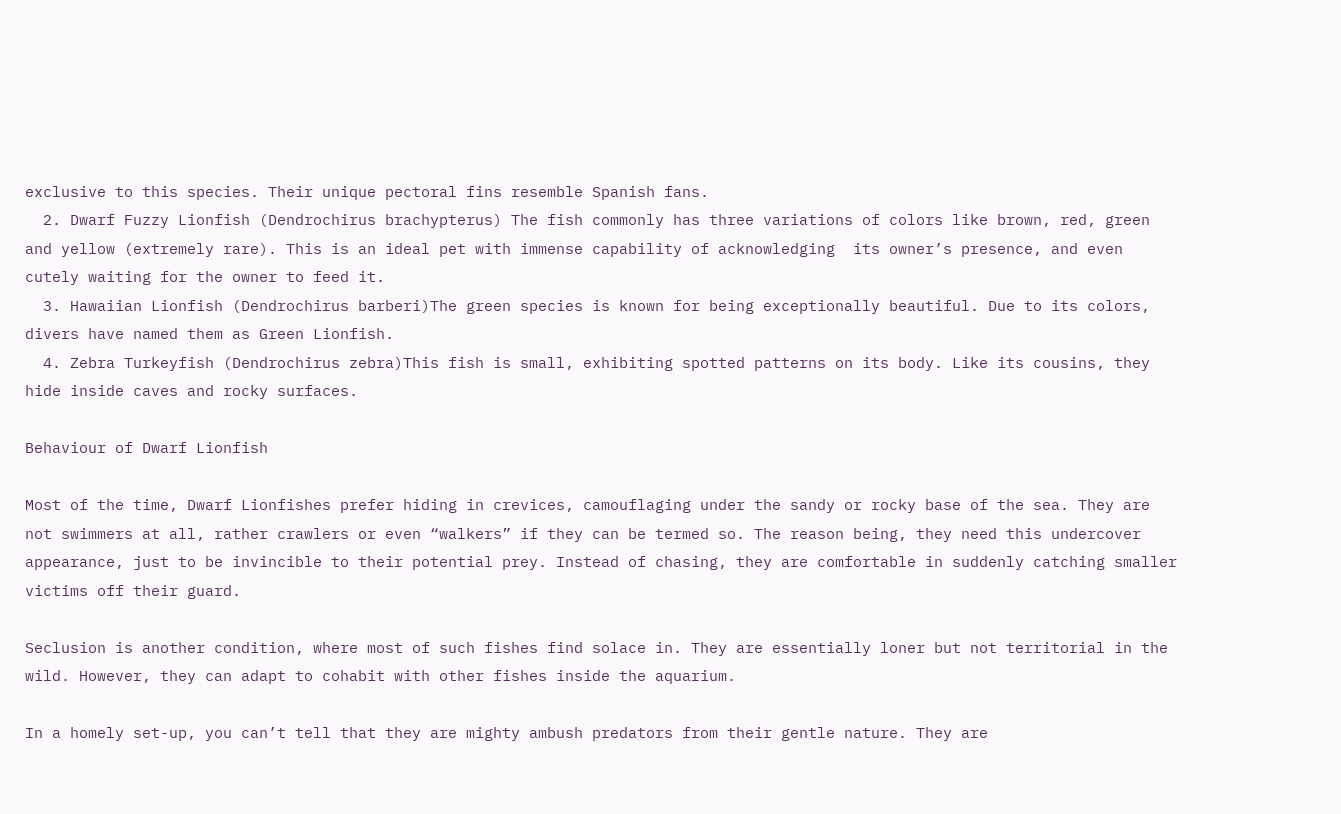exclusive to this species. Their unique pectoral fins resemble Spanish fans.
  2. Dwarf Fuzzy Lionfish (Dendrochirus brachypterus) The fish commonly has three variations of colors like brown, red, green and yellow (extremely rare). This is an ideal pet with immense capability of acknowledging  its owner’s presence, and even cutely waiting for the owner to feed it.
  3. Hawaiian Lionfish (Dendrochirus barberi)The green species is known for being exceptionally beautiful. Due to its colors, divers have named them as Green Lionfish.
  4. Zebra Turkeyfish (Dendrochirus zebra)This fish is small, exhibiting spotted patterns on its body. Like its cousins, they hide inside caves and rocky surfaces.

Behaviour of Dwarf Lionfish

Most of the time, Dwarf Lionfishes prefer hiding in crevices, camouflaging under the sandy or rocky base of the sea. They are not swimmers at all, rather crawlers or even “walkers” if they can be termed so. The reason being, they need this undercover appearance, just to be invincible to their potential prey. Instead of chasing, they are comfortable in suddenly catching smaller victims off their guard.

Seclusion is another condition, where most of such fishes find solace in. They are essentially loner but not territorial in the wild. However, they can adapt to cohabit with other fishes inside the aquarium.

In a homely set-up, you can’t tell that they are mighty ambush predators from their gentle nature. They are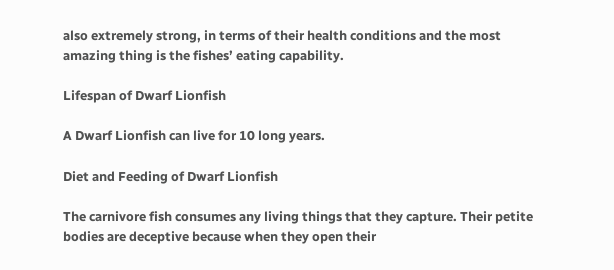also extremely strong, in terms of their health conditions and the most amazing thing is the fishes’ eating capability.

Lifespan of Dwarf Lionfish

A Dwarf Lionfish can live for 10 long years.

Diet and Feeding of Dwarf Lionfish

The carnivore fish consumes any living things that they capture. Their petite bodies are deceptive because when they open their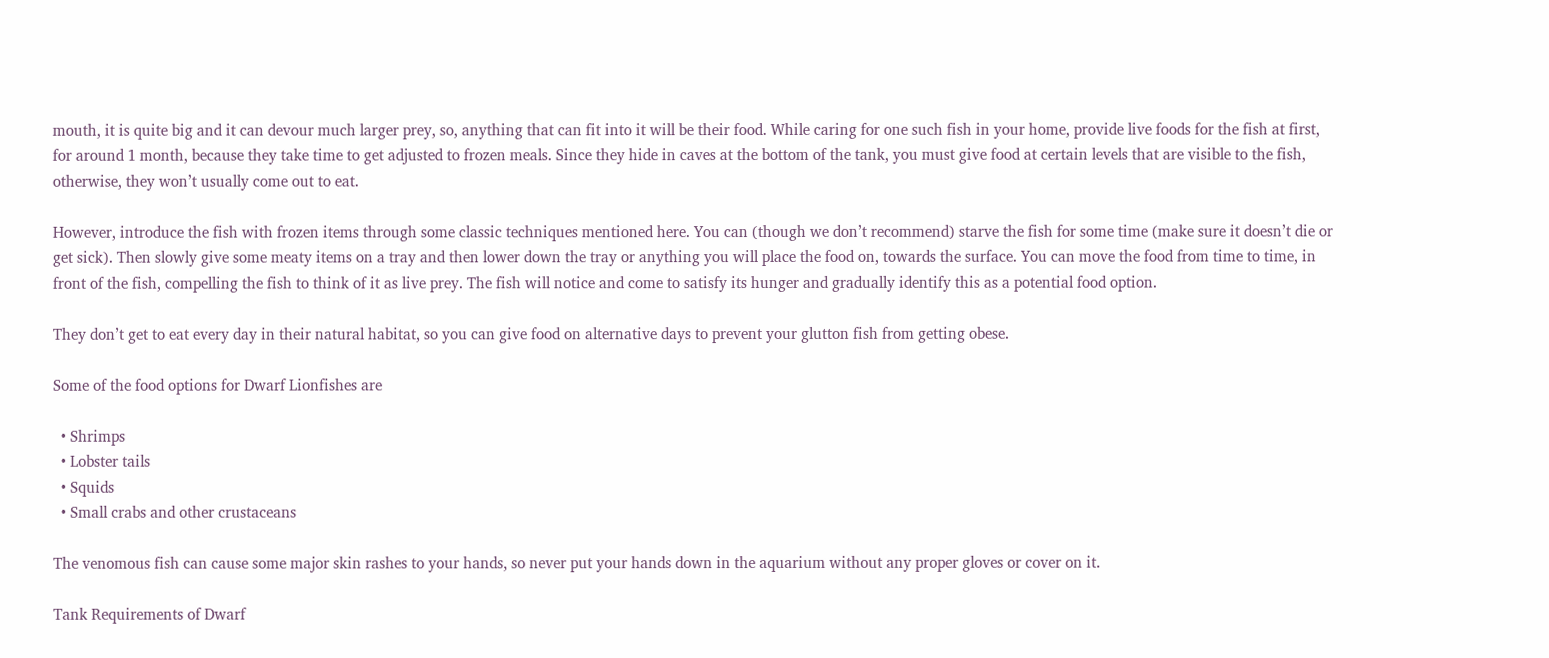mouth, it is quite big and it can devour much larger prey, so, anything that can fit into it will be their food. While caring for one such fish in your home, provide live foods for the fish at first, for around 1 month, because they take time to get adjusted to frozen meals. Since they hide in caves at the bottom of the tank, you must give food at certain levels that are visible to the fish, otherwise, they won’t usually come out to eat.

However, introduce the fish with frozen items through some classic techniques mentioned here. You can (though we don’t recommend) starve the fish for some time (make sure it doesn’t die or get sick). Then slowly give some meaty items on a tray and then lower down the tray or anything you will place the food on, towards the surface. You can move the food from time to time, in front of the fish, compelling the fish to think of it as live prey. The fish will notice and come to satisfy its hunger and gradually identify this as a potential food option.

They don’t get to eat every day in their natural habitat, so you can give food on alternative days to prevent your glutton fish from getting obese.

Some of the food options for Dwarf Lionfishes are

  • Shrimps
  • Lobster tails
  • Squids
  • Small crabs and other crustaceans

The venomous fish can cause some major skin rashes to your hands, so never put your hands down in the aquarium without any proper gloves or cover on it.

Tank Requirements of Dwarf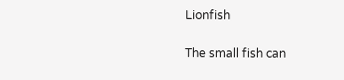Lionfish

The small fish can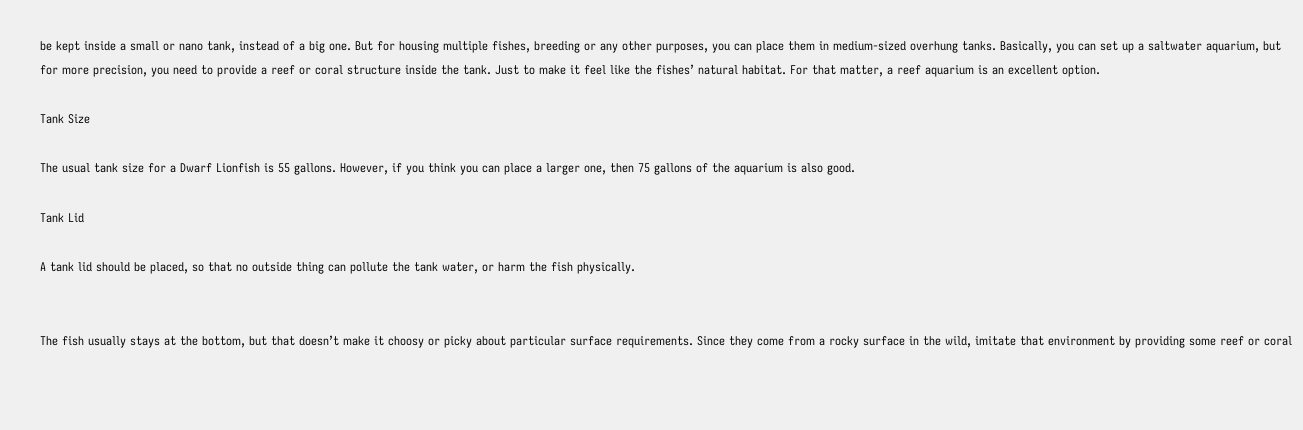be kept inside a small or nano tank, instead of a big one. But for housing multiple fishes, breeding or any other purposes, you can place them in medium-sized overhung tanks. Basically, you can set up a saltwater aquarium, but for more precision, you need to provide a reef or coral structure inside the tank. Just to make it feel like the fishes’ natural habitat. For that matter, a reef aquarium is an excellent option.

Tank Size

The usual tank size for a Dwarf Lionfish is 55 gallons. However, if you think you can place a larger one, then 75 gallons of the aquarium is also good.

Tank Lid

A tank lid should be placed, so that no outside thing can pollute the tank water, or harm the fish physically.


The fish usually stays at the bottom, but that doesn’t make it choosy or picky about particular surface requirements. Since they come from a rocky surface in the wild, imitate that environment by providing some reef or coral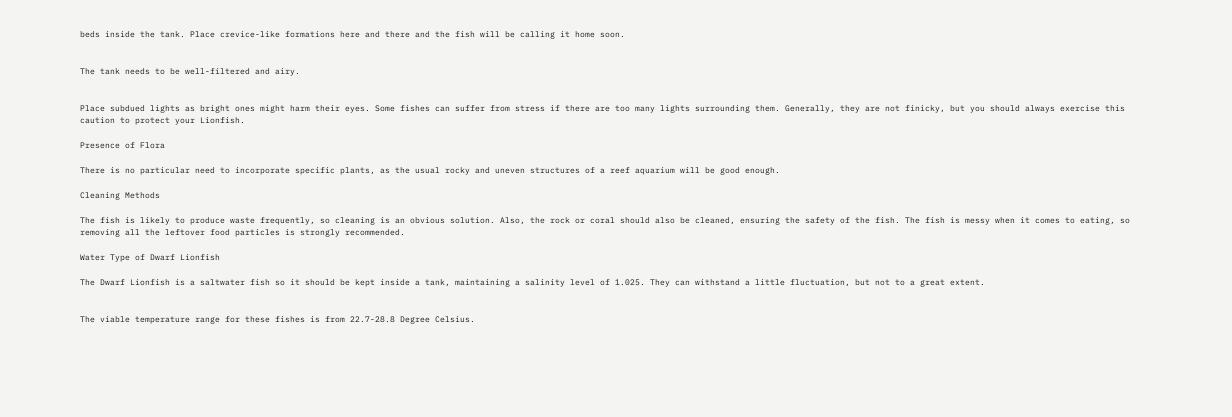beds inside the tank. Place crevice-like formations here and there and the fish will be calling it home soon.


The tank needs to be well-filtered and airy.


Place subdued lights as bright ones might harm their eyes. Some fishes can suffer from stress if there are too many lights surrounding them. Generally, they are not finicky, but you should always exercise this caution to protect your Lionfish.

Presence of Flora

There is no particular need to incorporate specific plants, as the usual rocky and uneven structures of a reef aquarium will be good enough.

Cleaning Methods

The fish is likely to produce waste frequently, so cleaning is an obvious solution. Also, the rock or coral should also be cleaned, ensuring the safety of the fish. The fish is messy when it comes to eating, so removing all the leftover food particles is strongly recommended.

Water Type of Dwarf Lionfish

The Dwarf Lionfish is a saltwater fish so it should be kept inside a tank, maintaining a salinity level of 1.025. They can withstand a little fluctuation, but not to a great extent.


The viable temperature range for these fishes is from 22.7-28.8 Degree Celsius.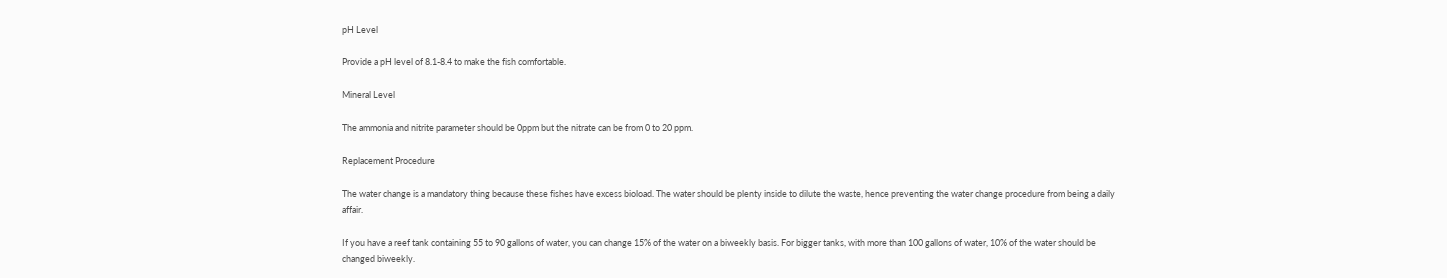pH Level

Provide a pH level of 8.1-8.4 to make the fish comfortable.

Mineral Level

The ammonia and nitrite parameter should be 0ppm but the nitrate can be from 0 to 20 ppm.

Replacement Procedure

The water change is a mandatory thing because these fishes have excess bioload. The water should be plenty inside to dilute the waste, hence preventing the water change procedure from being a daily affair.

If you have a reef tank containing 55 to 90 gallons of water, you can change 15% of the water on a biweekly basis. For bigger tanks, with more than 100 gallons of water, 10% of the water should be changed biweekly.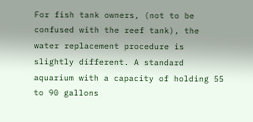For fish tank owners, (not to be confused with the reef tank), the water replacement procedure is slightly different. A standard aquarium with a capacity of holding 55 to 90 gallons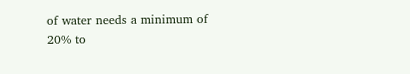of water needs a minimum of 20% to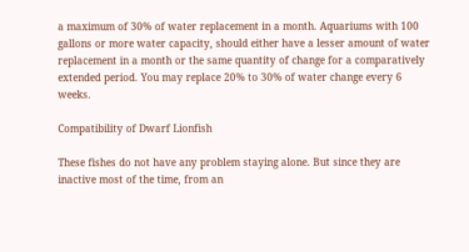a maximum of 30% of water replacement in a month. Aquariums with 100 gallons or more water capacity, should either have a lesser amount of water replacement in a month or the same quantity of change for a comparatively extended period. You may replace 20% to 30% of water change every 6 weeks.

Compatibility of Dwarf Lionfish

These fishes do not have any problem staying alone. But since they are inactive most of the time, from an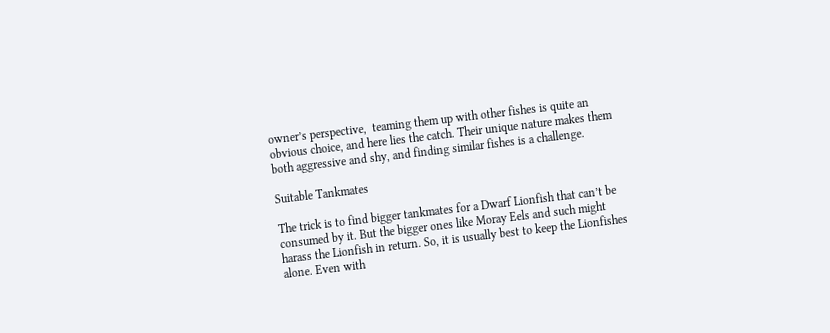owner’s perspective,  teaming them up with other fishes is quite an obvious choice, and here lies the catch. Their unique nature makes them both aggressive and shy, and finding similar fishes is a challenge.

Suitable Tankmates

The trick is to find bigger tankmates for a Dwarf Lionfish that can’t be consumed by it. But the bigger ones like Moray Eels and such might harass the Lionfish in return. So, it is usually best to keep the Lionfishes alone. Even with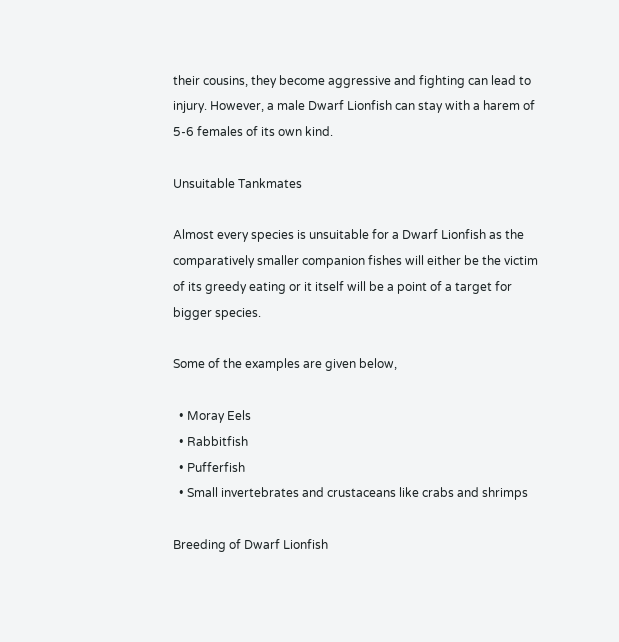their cousins, they become aggressive and fighting can lead to injury. However, a male Dwarf Lionfish can stay with a harem of 5-6 females of its own kind.

Unsuitable Tankmates

Almost every species is unsuitable for a Dwarf Lionfish as the comparatively smaller companion fishes will either be the victim of its greedy eating or it itself will be a point of a target for bigger species.

Some of the examples are given below,

  • Moray Eels
  • Rabbitfish
  • Pufferfish
  • Small invertebrates and crustaceans like crabs and shrimps

Breeding of Dwarf Lionfish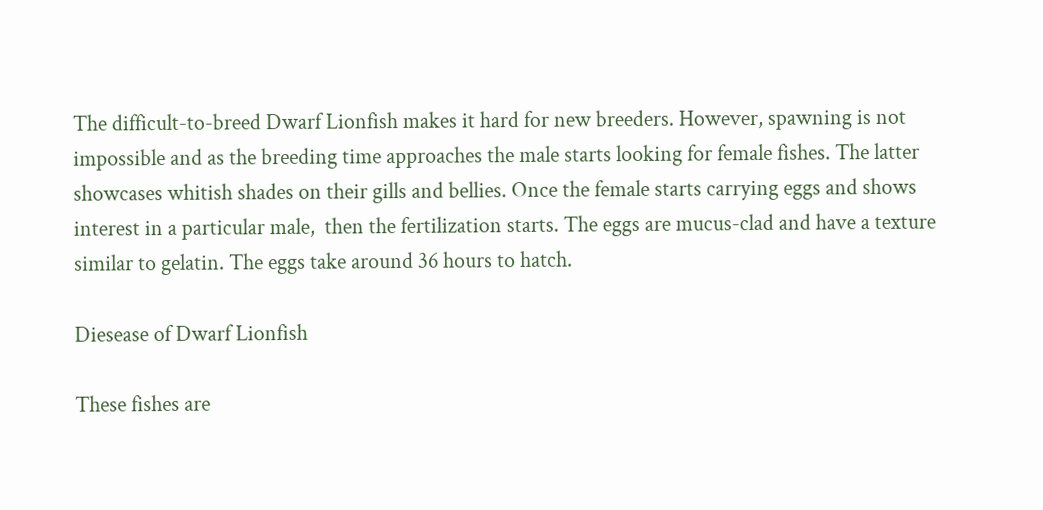The difficult-to-breed Dwarf Lionfish makes it hard for new breeders. However, spawning is not impossible and as the breeding time approaches the male starts looking for female fishes. The latter showcases whitish shades on their gills and bellies. Once the female starts carrying eggs and shows interest in a particular male,  then the fertilization starts. The eggs are mucus-clad and have a texture similar to gelatin. The eggs take around 36 hours to hatch.

Diesease of Dwarf Lionfish

These fishes are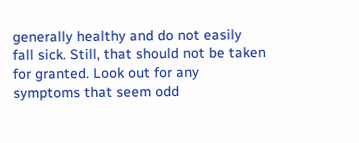generally healthy and do not easily fall sick. Still, that should not be taken for granted. Look out for any symptoms that seem odd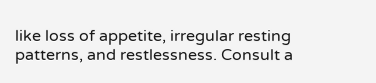like loss of appetite, irregular resting patterns, and restlessness. Consult a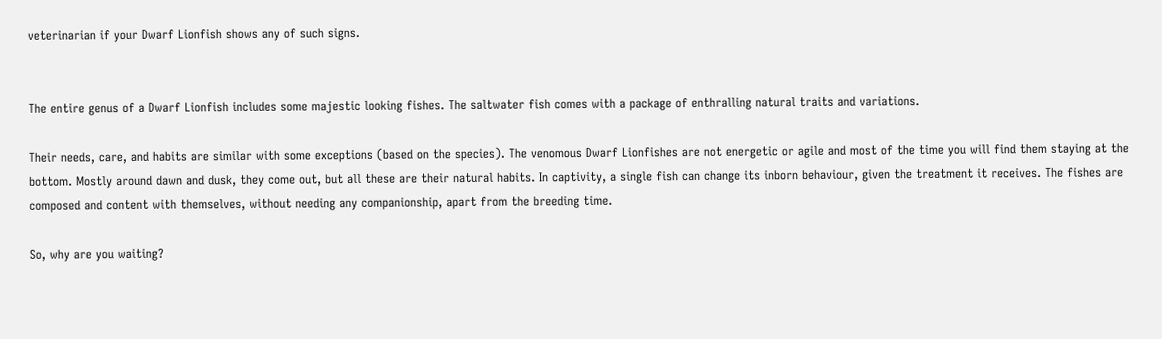veterinarian if your Dwarf Lionfish shows any of such signs.


The entire genus of a Dwarf Lionfish includes some majestic looking fishes. The saltwater fish comes with a package of enthralling natural traits and variations.

Their needs, care, and habits are similar with some exceptions (based on the species). The venomous Dwarf Lionfishes are not energetic or agile and most of the time you will find them staying at the bottom. Mostly around dawn and dusk, they come out, but all these are their natural habits. In captivity, a single fish can change its inborn behaviour, given the treatment it receives. The fishes are composed and content with themselves, without needing any companionship, apart from the breeding time.

So, why are you waiting?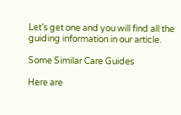Let’s get one and you will find all the guiding information in our article.

Some Similar Care Guides

Here are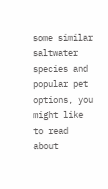some similar saltwater species and popular pet options, you might like to read about